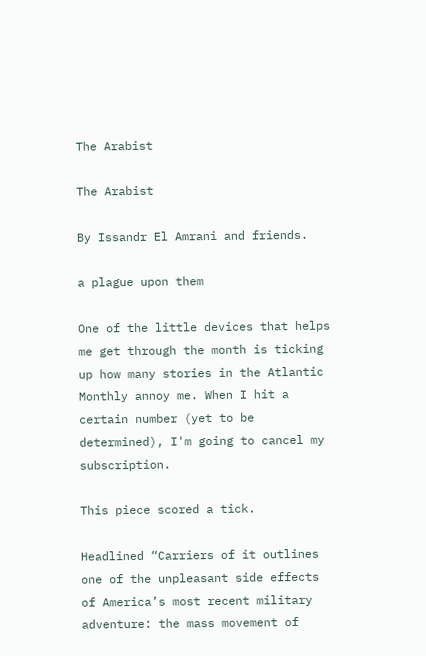The Arabist

The Arabist

By Issandr El Amrani and friends.

a plague upon them

One of the little devices that helps me get through the month is ticking up how many stories in the Atlantic Monthly annoy me. When I hit a certain number (yet to be determined), I'm going to cancel my subscription.

This piece scored a tick.

Headlined “Carriers of it outlines one of the unpleasant side effects of America’s most recent military adventure: the mass movement of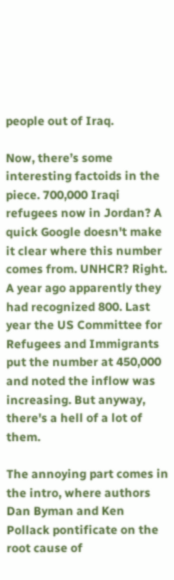people out of Iraq.

Now, there’s some interesting factoids in the piece. 700,000 Iraqi refugees now in Jordan? A quick Google doesn't make it clear where this number comes from. UNHCR? Right. A year ago apparently they had recognized 800. Last year the US Committee for Refugees and Immigrants put the number at 450,000 and noted the inflow was increasing. But anyway, there's a hell of a lot of them.

The annoying part comes in the intro, where authors Dan Byman and Ken Pollack pontificate on the root cause of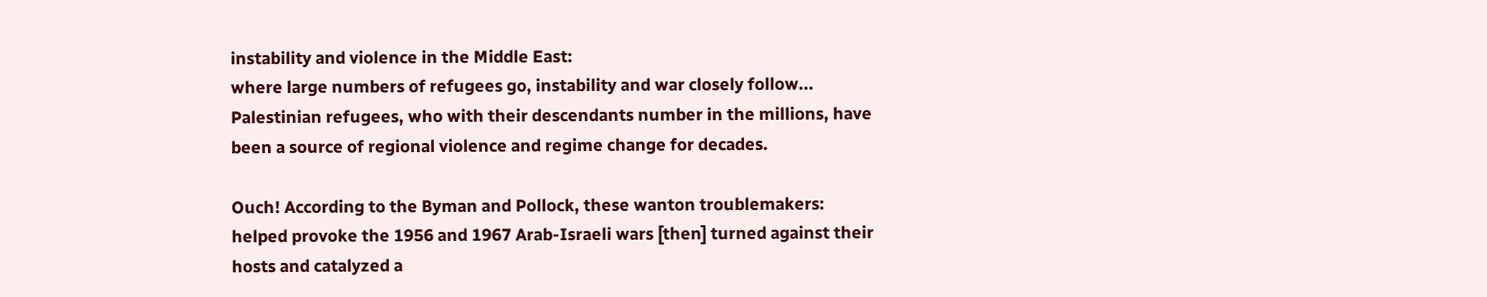instability and violence in the Middle East:
where large numbers of refugees go, instability and war closely follow... Palestinian refugees, who with their descendants number in the millions, have been a source of regional violence and regime change for decades.

Ouch! According to the Byman and Pollock, these wanton troublemakers:
helped provoke the 1956 and 1967 Arab-Israeli wars [then] turned against their hosts and catalyzed a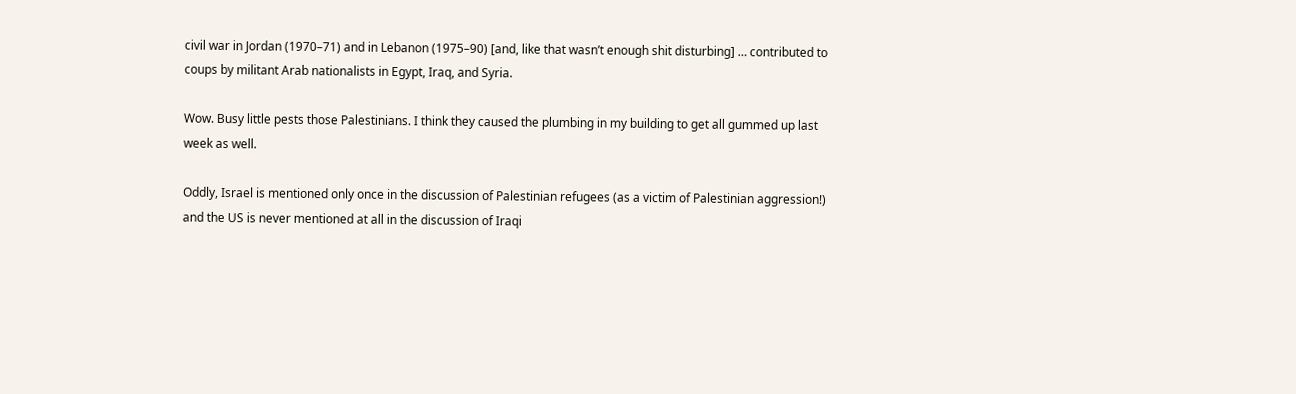civil war in Jordan (1970–71) and in Lebanon (1975–90) [and, like that wasn’t enough shit disturbing] … contributed to coups by militant Arab nationalists in Egypt, Iraq, and Syria.

Wow. Busy little pests those Palestinians. I think they caused the plumbing in my building to get all gummed up last week as well.

Oddly, Israel is mentioned only once in the discussion of Palestinian refugees (as a victim of Palestinian aggression!) and the US is never mentioned at all in the discussion of Iraqi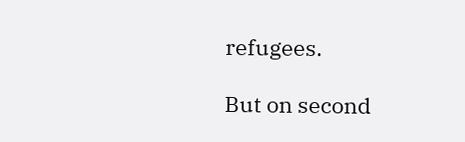refugees.

But on second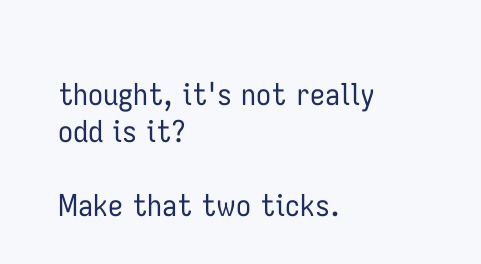thought, it's not really odd is it?

Make that two ticks.